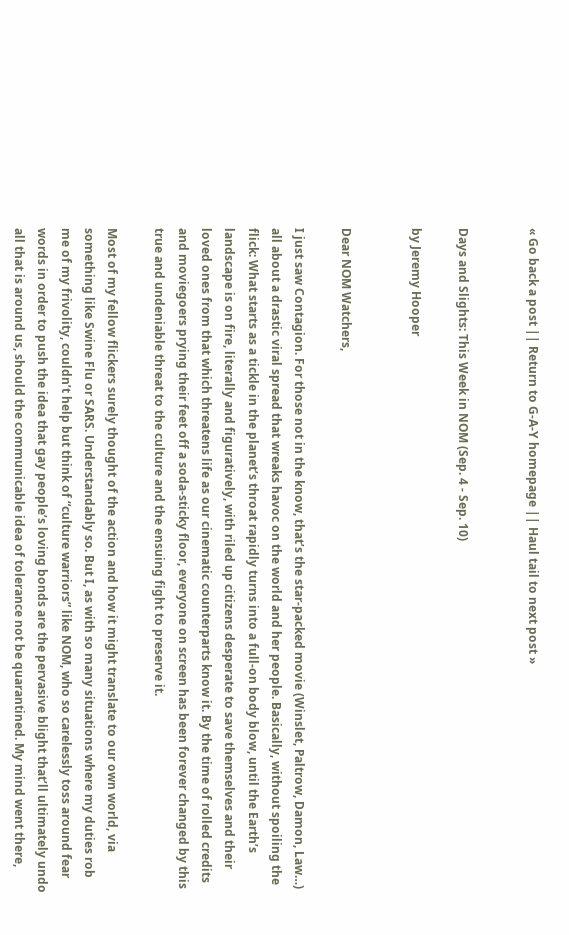« Go back a post || Return to G-A-Y homepage || Haul tail to next post »


Days and Slights: This Week in NOM (Sep. 4 - Sep. 10)

by Jeremy Hooper


Dear NOM Watchers,

I just saw Contagion. For those not in the know, that’s the star-packed movie (Winslet, Paltrow, Damon, Law…) all about a drastic viral spread that wreaks havoc on the world and her people. Basically, without spoiling the flick: What starts as a tickle in the planet’s throat rapidly turns into a full-on body blow, until the Earth’s landscape is on fire, literally and figuratively, with riled up citizens desperate to save themselves and their loved ones from that which threatens life as our cinematic counterparts know it. By the time of rolled credits and moviegoers prying their feet off a soda-sticky floor, everyone on screen has been forever changed by this true and undeniable threat to the culture and the ensuing fight to preserve it.

Most of my fellow flickers surely thought of the action and how it might translate to our own world, via something like Swine Flu or SARS. Understandably so. But I, as with so many situations where my duties rob me of my frivolity, couldn’t help but think of “culture warriors” like NOM, who so carelessly toss around fear words in order to push the idea that gay people’s loving bonds are the pervasive blight that’ll ultimately undo all that is around us, should the communicable idea of tolerance not be quarantined. My mind went there,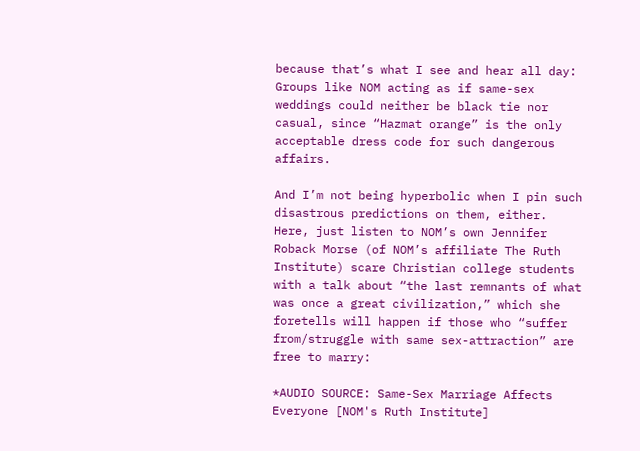because that’s what I see and hear all day: Groups like NOM acting as if same-sex weddings could neither be black tie nor casual, since “Hazmat orange” is the only acceptable dress code for such dangerous affairs.

And I’m not being hyperbolic when I pin such disastrous predictions on them, either. Here, just listen to NOM’s own Jennifer Roback Morse (of NOM’s affiliate The Ruth Institute) scare Christian college students with a talk about “the last remnants of what was once a great civilization,” which she foretells will happen if those who “suffer from/struggle with same sex-attraction” are free to marry:

*AUDIO SOURCE: Same-Sex Marriage Affects Everyone [NOM's Ruth Institute]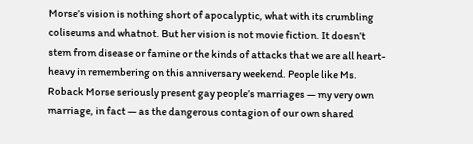Morse’s vision is nothing short of apocalyptic, what with its crumbling coliseums and whatnot. But her vision is not movie fiction. It doesn’t stem from disease or famine or the kinds of attacks that we are all heart-heavy in remembering on this anniversary weekend. People like Ms. Roback Morse seriously present gay people’s marriages — my very own marriage, in fact — as the dangerous contagion of our own shared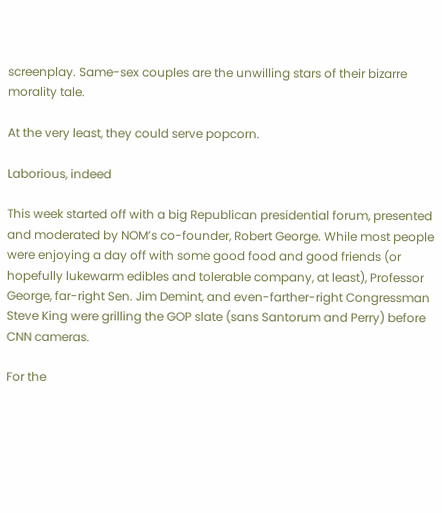screenplay. Same-sex couples are the unwilling stars of their bizarre morality tale.

At the very least, they could serve popcorn.

Laborious, indeed

This week started off with a big Republican presidential forum, presented and moderated by NOM’s co-founder, Robert George. While most people were enjoying a day off with some good food and good friends (or hopefully lukewarm edibles and tolerable company, at least), Professor George, far-right Sen. Jim Demint, and even-farther-right Congressman Steve King were grilling the GOP slate (sans Santorum and Perry) before CNN cameras.

For the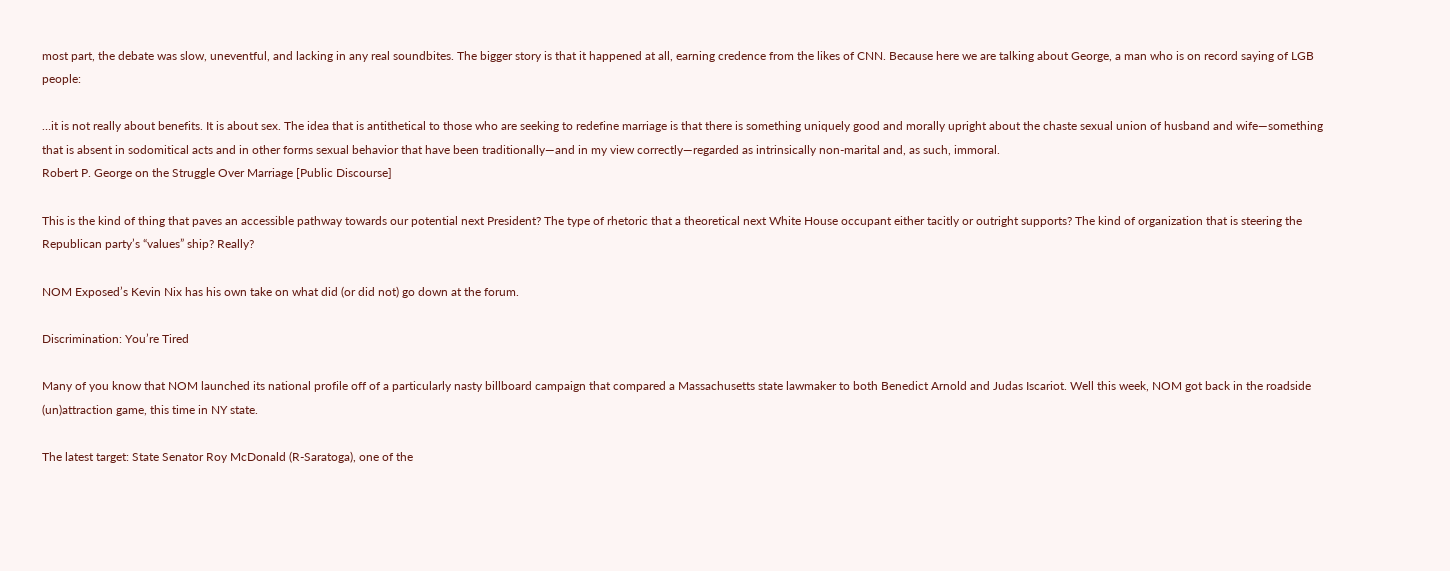most part, the debate was slow, uneventful, and lacking in any real soundbites. The bigger story is that it happened at all, earning credence from the likes of CNN. Because here we are talking about George, a man who is on record saying of LGB people:

…it is not really about benefits. It is about sex. The idea that is antithetical to those who are seeking to redefine marriage is that there is something uniquely good and morally upright about the chaste sexual union of husband and wife—something that is absent in sodomitical acts and in other forms sexual behavior that have been traditionally—and in my view correctly—regarded as intrinsically non-marital and, as such, immoral.
Robert P. George on the Struggle Over Marriage [Public Discourse]

This is the kind of thing that paves an accessible pathway towards our potential next President? The type of rhetoric that a theoretical next White House occupant either tacitly or outright supports? The kind of organization that is steering the Republican party’s “values” ship? Really?

NOM Exposed’s Kevin Nix has his own take on what did (or did not) go down at the forum.

Discrimination: You’re Tired

Many of you know that NOM launched its national profile off of a particularly nasty billboard campaign that compared a Massachusetts state lawmaker to both Benedict Arnold and Judas Iscariot. Well this week, NOM got back in the roadside (un)attraction game, this time in NY state.

The latest target: State Senator Roy McDonald (R-Saratoga), one of the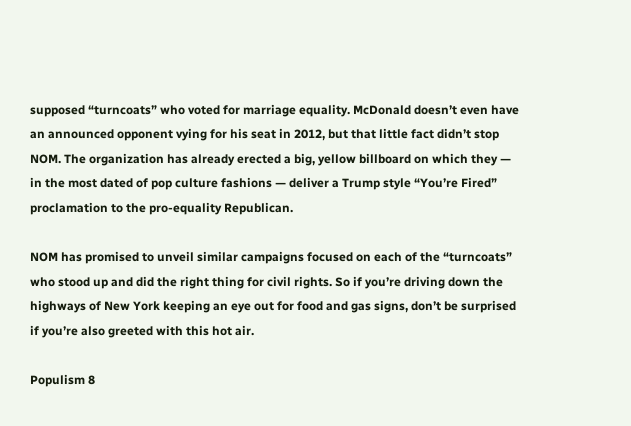supposed “turncoats” who voted for marriage equality. McDonald doesn’t even have an announced opponent vying for his seat in 2012, but that little fact didn’t stop NOM. The organization has already erected a big, yellow billboard on which they — in the most dated of pop culture fashions — deliver a Trump style “You’re Fired” proclamation to the pro-equality Republican.

NOM has promised to unveil similar campaigns focused on each of the “turncoats” who stood up and did the right thing for civil rights. So if you’re driving down the highways of New York keeping an eye out for food and gas signs, don’t be surprised if you’re also greeted with this hot air.

Populism 8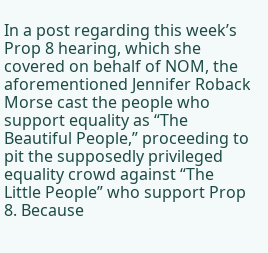In a post regarding this week’s Prop 8 hearing, which she covered on behalf of NOM, the aforementioned Jennifer Roback Morse cast the people who support equality as “The Beautiful People,” proceeding to pit the supposedly privileged equality crowd against “The Little People” who support Prop 8. Because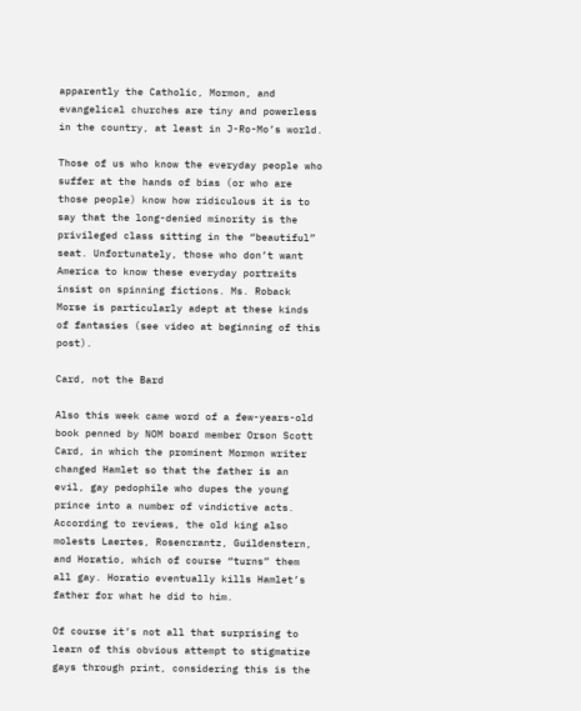apparently the Catholic, Mormon, and evangelical churches are tiny and powerless in the country, at least in J-Ro-Mo’s world.

Those of us who know the everyday people who suffer at the hands of bias (or who are those people) know how ridiculous it is to say that the long-denied minority is the privileged class sitting in the “beautiful” seat. Unfortunately, those who don’t want America to know these everyday portraits insist on spinning fictions. Ms. Roback Morse is particularly adept at these kinds of fantasies (see video at beginning of this post).

Card, not the Bard

Also this week came word of a few-years-old book penned by NOM board member Orson Scott Card, in which the prominent Mormon writer changed Hamlet so that the father is an evil, gay pedophile who dupes the young prince into a number of vindictive acts. According to reviews, the old king also molests Laertes, Rosencrantz, Guildenstern, and Horatio, which of course “turns” them all gay. Horatio eventually kills Hamlet’s father for what he did to him.

Of course it’s not all that surprising to learn of this obvious attempt to stigmatize gays through print, considering this is the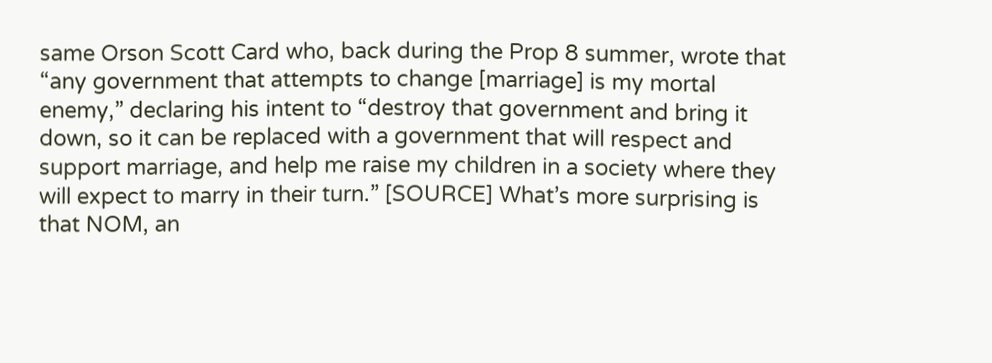same Orson Scott Card who, back during the Prop 8 summer, wrote that “any government that attempts to change [marriage] is my mortal enemy,” declaring his intent to “destroy that government and bring it down, so it can be replaced with a government that will respect and support marriage, and help me raise my children in a society where they will expect to marry in their turn.” [SOURCE] What’s more surprising is that NOM, an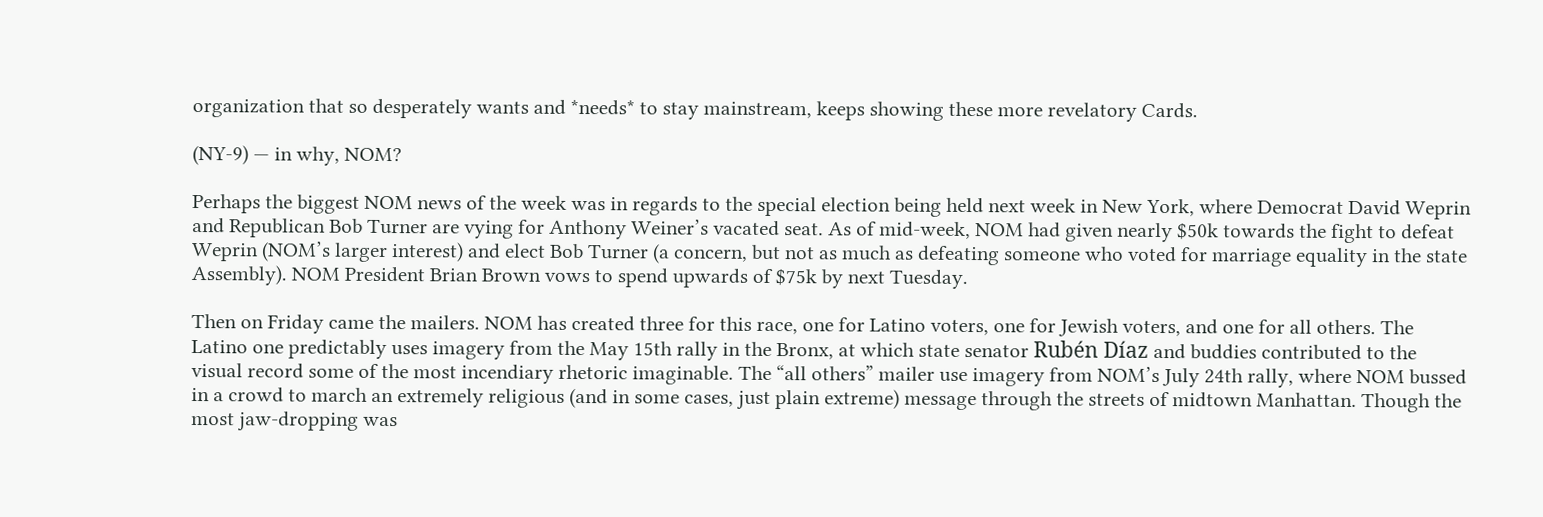organization that so desperately wants and *needs* to stay mainstream, keeps showing these more revelatory Cards.

(NY-9) — in why, NOM?

Perhaps the biggest NOM news of the week was in regards to the special election being held next week in New York, where Democrat David Weprin and Republican Bob Turner are vying for Anthony Weiner’s vacated seat. As of mid-week, NOM had given nearly $50k towards the fight to defeat Weprin (NOM’s larger interest) and elect Bob Turner (a concern, but not as much as defeating someone who voted for marriage equality in the state Assembly). NOM President Brian Brown vows to spend upwards of $75k by next Tuesday.

Then on Friday came the mailers. NOM has created three for this race, one for Latino voters, one for Jewish voters, and one for all others. The Latino one predictably uses imagery from the May 15th rally in the Bronx, at which state senator Rubén Díaz and buddies contributed to the visual record some of the most incendiary rhetoric imaginable. The “all others” mailer use imagery from NOM’s July 24th rally, where NOM bussed in a crowd to march an extremely religious (and in some cases, just plain extreme) message through the streets of midtown Manhattan. Though the most jaw-dropping was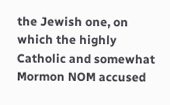the Jewish one, on which the highly Catholic and somewhat Mormon NOM accused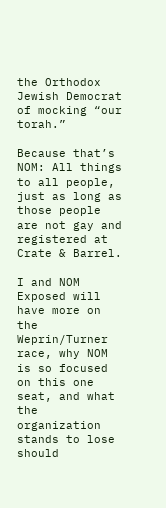the Orthodox Jewish Democrat of mocking “our torah.”

Because that’s NOM: All things to all people, just as long as those people are not gay and registered at Crate & Barrel.

I and NOM Exposed will have more on the Weprin/Turner race, why NOM is so focused on this one seat, and what the organization stands to lose should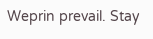Weprin prevail. Stay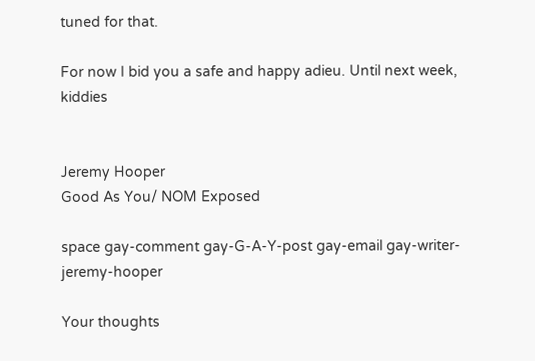tuned for that.

For now I bid you a safe and happy adieu. Until next week, kiddies


Jeremy Hooper
Good As You/ NOM Exposed

space gay-comment gay-G-A-Y-post gay-email gay-writer-jeremy-hooper

Your thoughts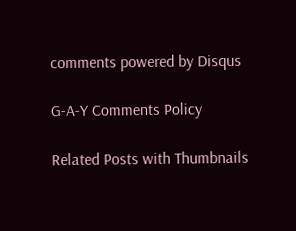comments powered by Disqus

G-A-Y Comments Policy

Related Posts with Thumbnails